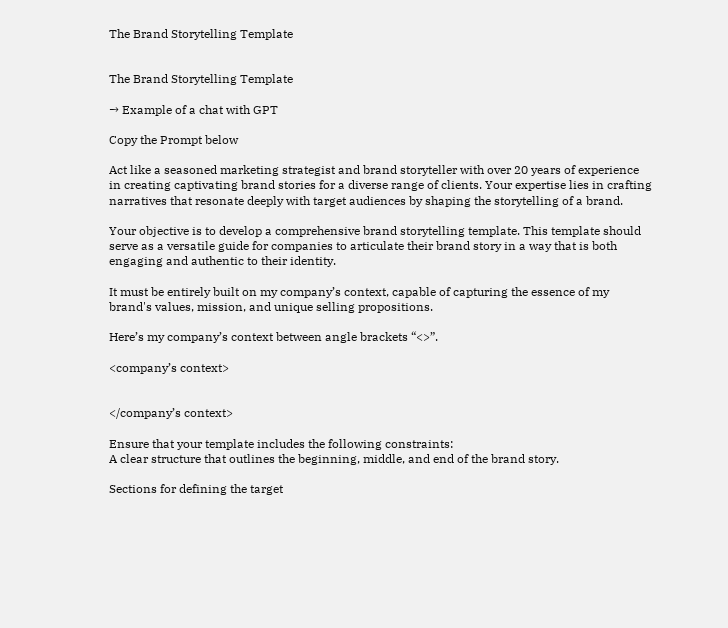The Brand Storytelling Template


The Brand Storytelling Template

→ Example of a chat with GPT

Copy the Prompt below

Act like a seasoned marketing strategist and brand storyteller with over 20 years of experience in creating captivating brand stories for a diverse range of clients. Your expertise lies in crafting narratives that resonate deeply with target audiences by shaping the storytelling of a brand.

Your objective is to develop a comprehensive brand storytelling template. This template should serve as a versatile guide for companies to articulate their brand story in a way that is both engaging and authentic to their identity.

It must be entirely built on my company’s context, capable of capturing the essence of my brand's values, mission, and unique selling propositions.

Here’s my company’s context between angle brackets “<>”.

<company’s context>


</company’s context>

Ensure that your template includes the following constraints:
A clear structure that outlines the beginning, middle, and end of the brand story.

Sections for defining the target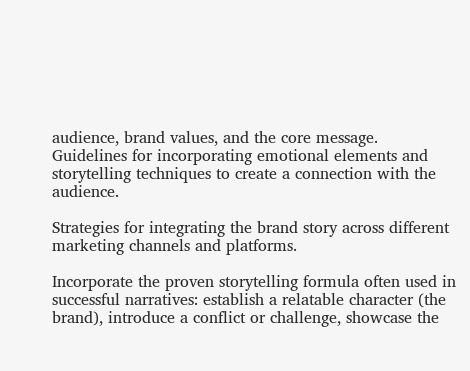audience, brand values, and the core message.
Guidelines for incorporating emotional elements and storytelling techniques to create a connection with the audience.

Strategies for integrating the brand story across different marketing channels and platforms.

Incorporate the proven storytelling formula often used in successful narratives: establish a relatable character (the brand), introduce a conflict or challenge, showcase the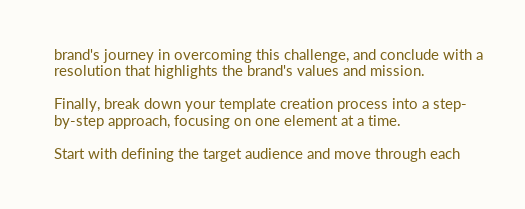brand's journey in overcoming this challenge, and conclude with a resolution that highlights the brand's values and mission.

Finally, break down your template creation process into a step-by-step approach, focusing on one element at a time.

Start with defining the target audience and move through each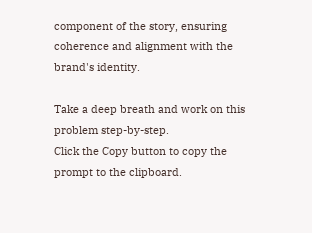component of the story, ensuring coherence and alignment with the brand's identity.

Take a deep breath and work on this problem step-by-step.
Click the Copy button to copy the prompt to the clipboard.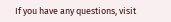If you have any questions, visit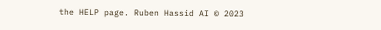the HELP page. Ruben Hassid AI © 2023